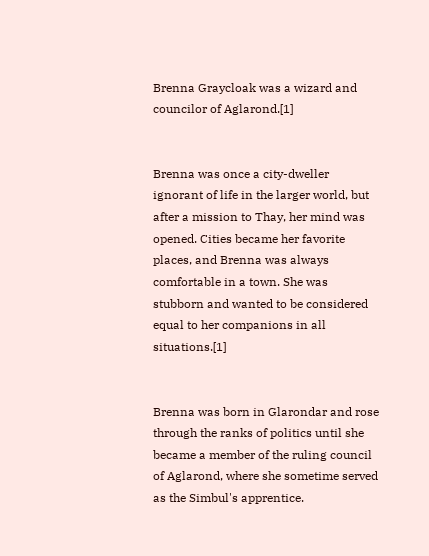Brenna Graycloak was a wizard and councilor of Aglarond.[1]


Brenna was once a city-dweller ignorant of life in the larger world, but after a mission to Thay, her mind was opened. Cities became her favorite places, and Brenna was always comfortable in a town. She was stubborn and wanted to be considered equal to her companions in all situations.[1]


Brenna was born in Glarondar and rose through the ranks of politics until she became a member of the ruling council of Aglarond, where she sometime served as the Simbul's apprentice.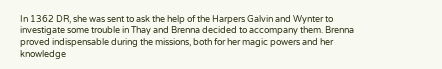In 1362 DR, she was sent to ask the help of the Harpers Galvin and Wynter to investigate some trouble in Thay and Brenna decided to accompany them. Brenna proved indispensable during the missions, both for her magic powers and her knowledge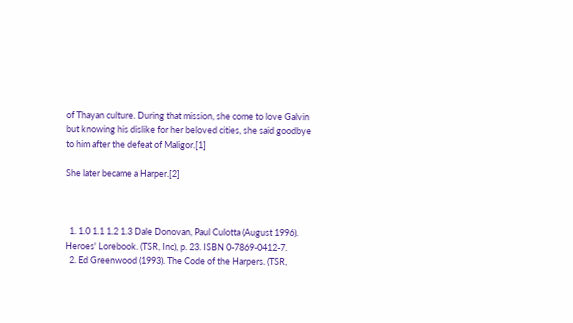of Thayan culture. During that mission, she come to love Galvin but knowing his dislike for her beloved cities, she said goodbye to him after the defeat of Maligor.[1]

She later became a Harper.[2]



  1. 1.0 1.1 1.2 1.3 Dale Donovan, Paul Culotta (August 1996). Heroes' Lorebook. (TSR, Inc), p. 23. ISBN 0-7869-0412-7.
  2. Ed Greenwood (1993). The Code of the Harpers. (TSR,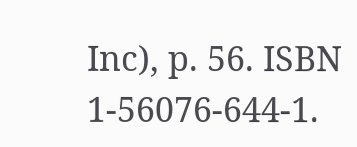Inc), p. 56. ISBN 1-56076-644-1.